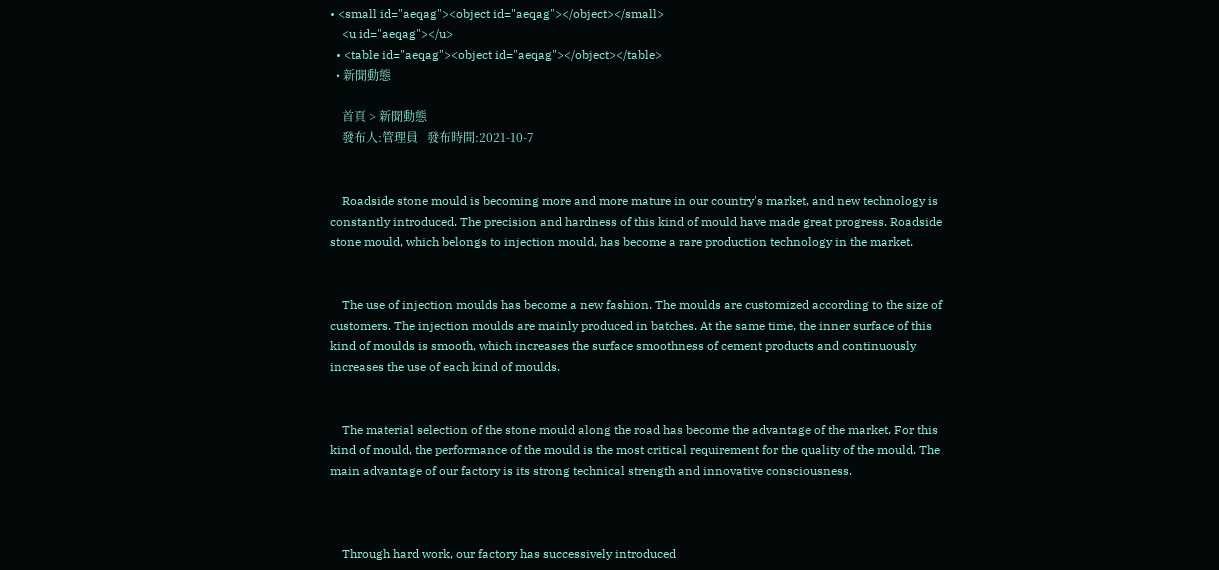• <small id="aeqag"><object id="aeqag"></object></small>
    <u id="aeqag"></u>
  • <table id="aeqag"><object id="aeqag"></object></table>
  • 新聞動態

    首頁 > 新聞動態
    發布人:管理員   發布時間:2021-10-7


    Roadside stone mould is becoming more and more mature in our country's market, and new technology is constantly introduced. The precision and hardness of this kind of mould have made great progress. Roadside stone mould, which belongs to injection mould, has become a rare production technology in the market.


    The use of injection moulds has become a new fashion. The moulds are customized according to the size of customers. The injection moulds are mainly produced in batches. At the same time, the inner surface of this kind of moulds is smooth, which increases the surface smoothness of cement products and continuously increases the use of each kind of moulds.


    The material selection of the stone mould along the road has become the advantage of the market. For this kind of mould, the performance of the mould is the most critical requirement for the quality of the mould. The main advantage of our factory is its strong technical strength and innovative consciousness.



    Through hard work, our factory has successively introduced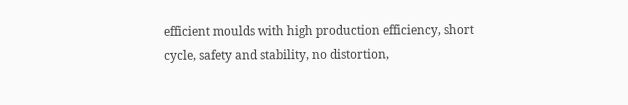efficient moulds with high production efficiency, short cycle, safety and stability, no distortion,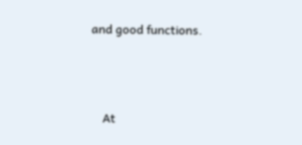and good functions.



    At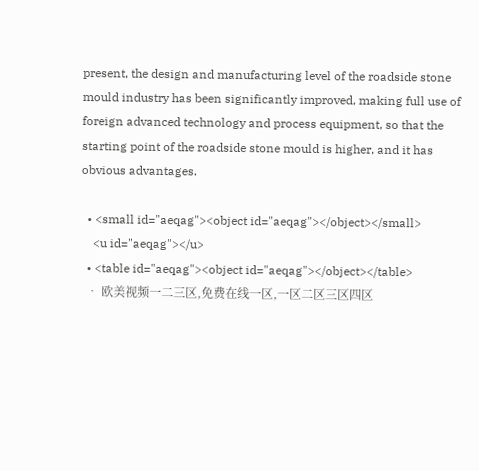present, the design and manufacturing level of the roadside stone mould industry has been significantly improved, making full use of foreign advanced technology and process equipment, so that the starting point of the roadside stone mould is higher, and it has obvious advantages.

  • <small id="aeqag"><object id="aeqag"></object></small>
    <u id="aeqag"></u>
  • <table id="aeqag"><object id="aeqag"></object></table>
  • 欧美视频一二三区,免费在线一区,一区二区三区四区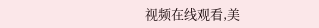视频在线观看,美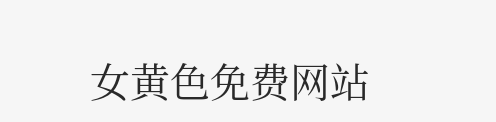女黄色免费网站